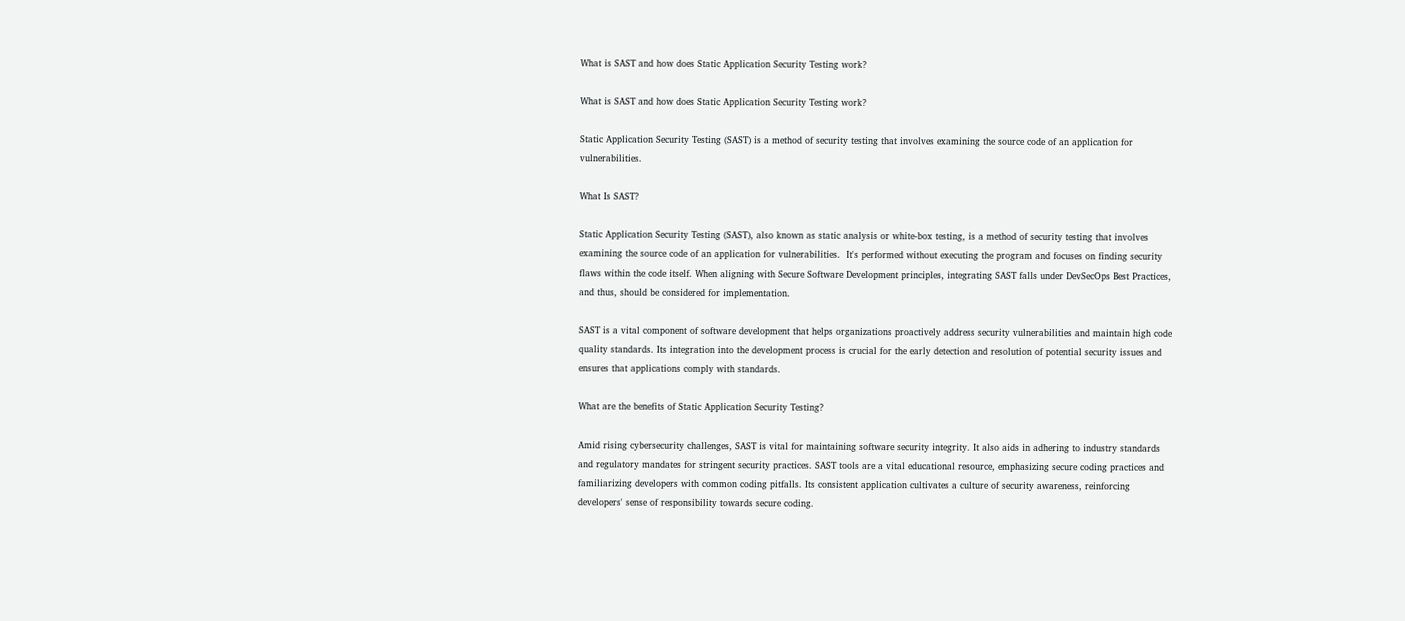What is SAST and how does Static Application Security Testing work?

What is SAST and how does Static Application Security Testing work?

Static Application Security Testing (SAST) is a method of security testing that involves examining the source code of an application for vulnerabilities.

What Is SAST?

Static Application Security Testing (SAST), also known as static analysis or white-box testing, is a method of security testing that involves examining the source code of an application for vulnerabilities.  It's performed without executing the program and focuses on finding security flaws within the code itself. When aligning with Secure Software Development principles, integrating SAST falls under DevSecOps Best Practices, and thus, should be considered for implementation.

SAST is a vital component of software development that helps organizations proactively address security vulnerabilities and maintain high code quality standards. Its integration into the development process is crucial for the early detection and resolution of potential security issues and ensures that applications comply with standards.

What are the benefits of Static Application Security Testing?

Amid rising cybersecurity challenges, SAST is vital for maintaining software security integrity. It also aids in adhering to industry standards and regulatory mandates for stringent security practices. SAST tools are a vital educational resource, emphasizing secure coding practices and familiarizing developers with common coding pitfalls. Its consistent application cultivates a culture of security awareness, reinforcing developers' sense of responsibility towards secure coding.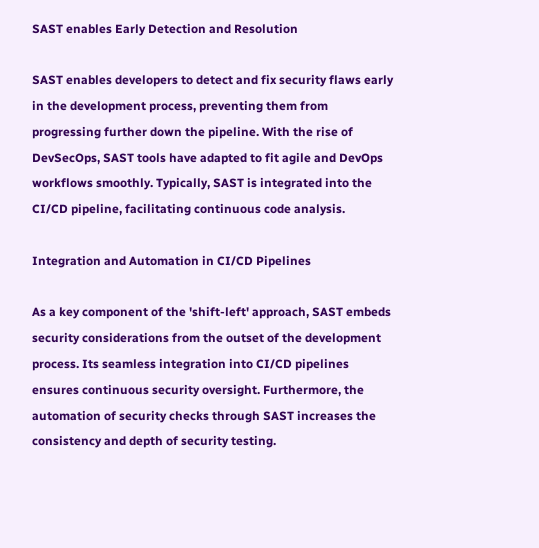SAST enables Early Detection and Resolution

SAST enables developers to detect and fix security flaws early in the development process, preventing them from progressing further down the pipeline. With the rise of DevSecOps, SAST tools have adapted to fit agile and DevOps workflows smoothly. Typically, SAST is integrated into the CI/CD pipeline, facilitating continuous code analysis.

Integration and Automation in CI/CD Pipelines

As a key component of the 'shift-left' approach, SAST embeds security considerations from the outset of the development process. Its seamless integration into CI/CD pipelines ensures continuous security oversight. Furthermore, the automation of security checks through SAST increases the consistency and depth of security testing.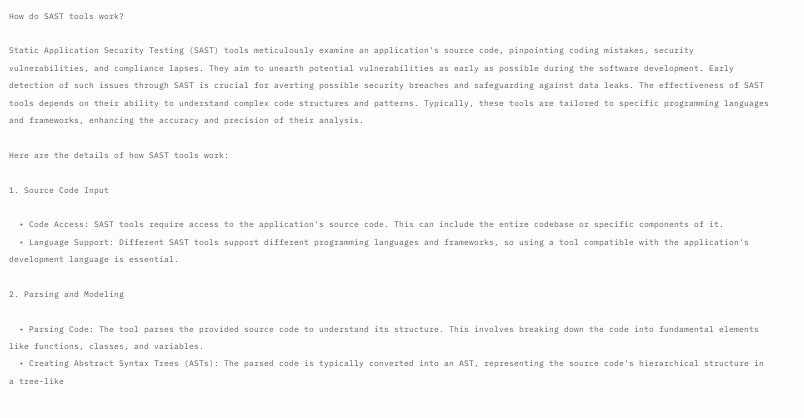How do SAST tools work?

Static Application Security Testing (SAST) tools meticulously examine an application's source code, pinpointing coding mistakes, security vulnerabilities, and compliance lapses. They aim to unearth potential vulnerabilities as early as possible during the software development. Early detection of such issues through SAST is crucial for averting possible security breaches and safeguarding against data leaks. The effectiveness of SAST tools depends on their ability to understand complex code structures and patterns. Typically, these tools are tailored to specific programming languages and frameworks, enhancing the accuracy and precision of their analysis.

Here are the details of how SAST tools work:

1. Source Code Input

  • Code Access: SAST tools require access to the application's source code. This can include the entire codebase or specific components of it.
  • Language Support: Different SAST tools support different programming languages and frameworks, so using a tool compatible with the application's development language is essential.

2. Parsing and Modeling

  • Parsing Code: The tool parses the provided source code to understand its structure. This involves breaking down the code into fundamental elements like functions, classes, and variables.
  • Creating Abstract Syntax Trees (ASTs): The parsed code is typically converted into an AST, representing the source code's hierarchical structure in a tree-like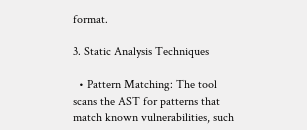format.

3. Static Analysis Techniques

  • Pattern Matching: The tool scans the AST for patterns that match known vulnerabilities, such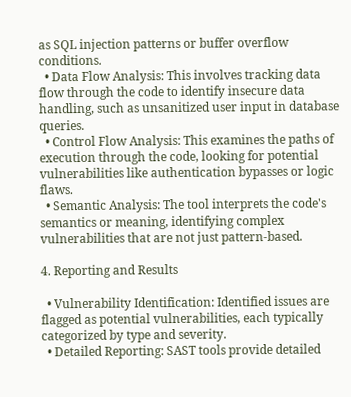as SQL injection patterns or buffer overflow conditions.
  • Data Flow Analysis: This involves tracking data flow through the code to identify insecure data handling, such as unsanitized user input in database queries.
  • Control Flow Analysis: This examines the paths of execution through the code, looking for potential vulnerabilities like authentication bypasses or logic flaws.
  • Semantic Analysis: The tool interprets the code's semantics or meaning, identifying complex vulnerabilities that are not just pattern-based.

4. Reporting and Results

  • Vulnerability Identification: Identified issues are flagged as potential vulnerabilities, each typically categorized by type and severity.
  • Detailed Reporting: SAST tools provide detailed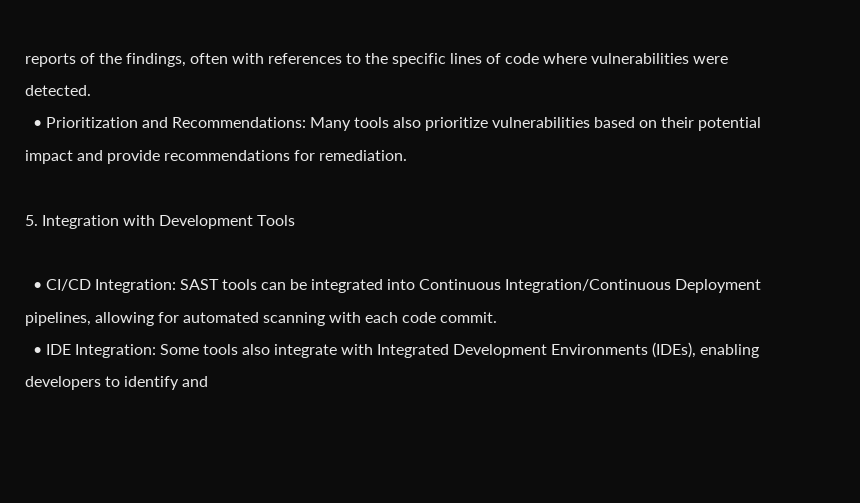reports of the findings, often with references to the specific lines of code where vulnerabilities were detected.
  • Prioritization and Recommendations: Many tools also prioritize vulnerabilities based on their potential impact and provide recommendations for remediation.

5. Integration with Development Tools

  • CI/CD Integration: SAST tools can be integrated into Continuous Integration/Continuous Deployment pipelines, allowing for automated scanning with each code commit.
  • IDE Integration: Some tools also integrate with Integrated Development Environments (IDEs), enabling developers to identify and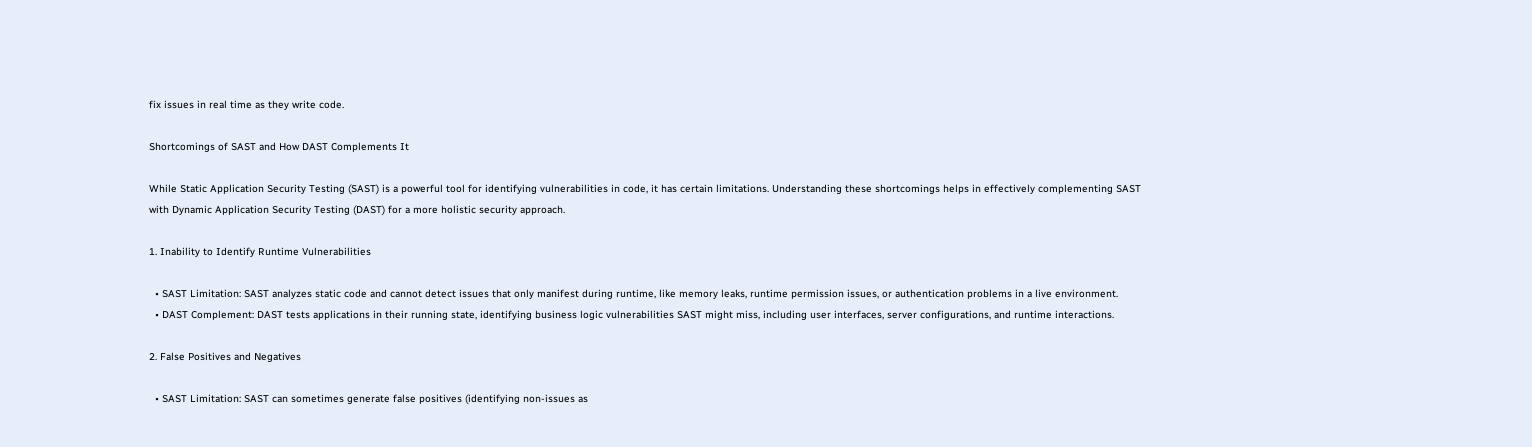fix issues in real time as they write code.

Shortcomings of SAST and How DAST Complements It

While Static Application Security Testing (SAST) is a powerful tool for identifying vulnerabilities in code, it has certain limitations. Understanding these shortcomings helps in effectively complementing SAST with Dynamic Application Security Testing (DAST) for a more holistic security approach.

1. Inability to Identify Runtime Vulnerabilities

  • SAST Limitation: SAST analyzes static code and cannot detect issues that only manifest during runtime, like memory leaks, runtime permission issues, or authentication problems in a live environment.
  • DAST Complement: DAST tests applications in their running state, identifying business logic vulnerabilities SAST might miss, including user interfaces, server configurations, and runtime interactions.

2. False Positives and Negatives

  • SAST Limitation: SAST can sometimes generate false positives (identifying non-issues as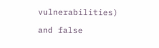vulnerabilities) and false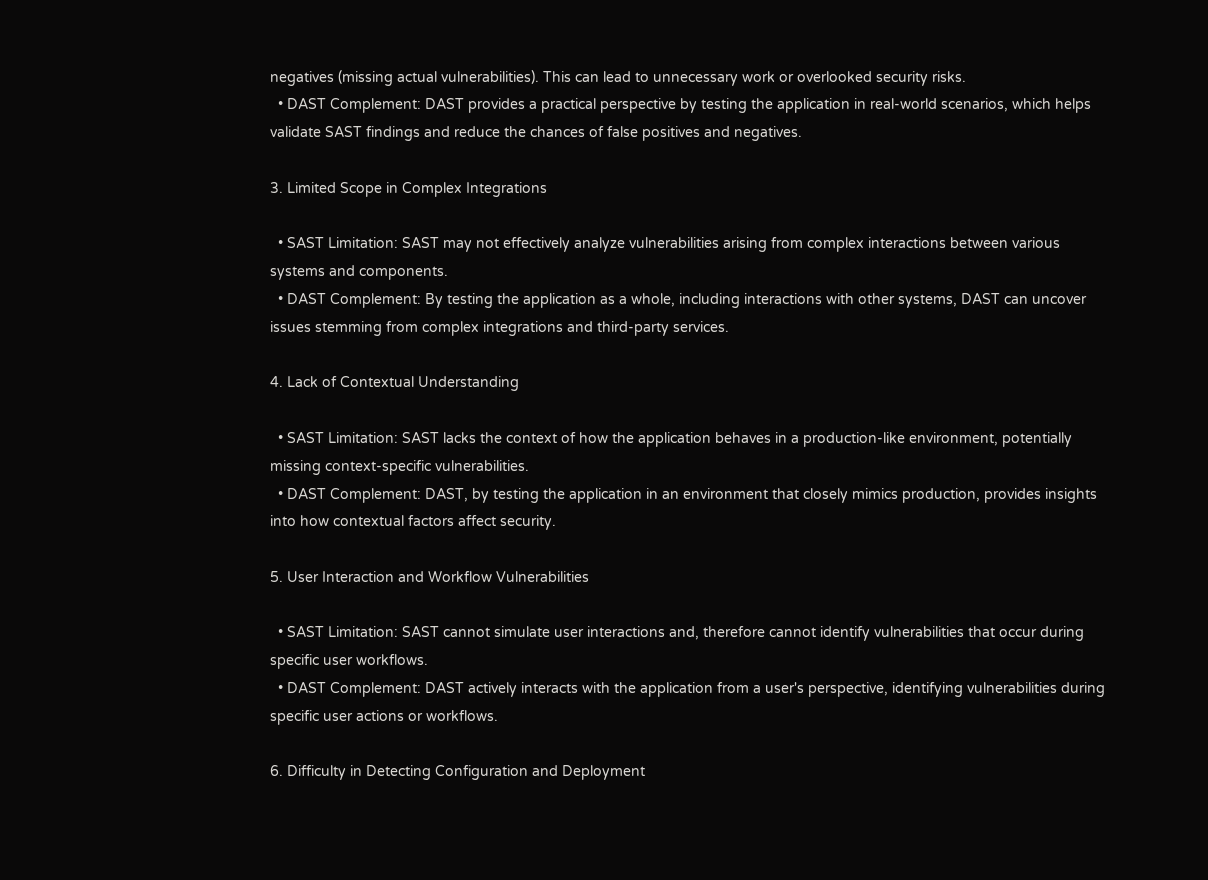negatives (missing actual vulnerabilities). This can lead to unnecessary work or overlooked security risks.
  • DAST Complement: DAST provides a practical perspective by testing the application in real-world scenarios, which helps validate SAST findings and reduce the chances of false positives and negatives.

3. Limited Scope in Complex Integrations

  • SAST Limitation: SAST may not effectively analyze vulnerabilities arising from complex interactions between various systems and components.
  • DAST Complement: By testing the application as a whole, including interactions with other systems, DAST can uncover issues stemming from complex integrations and third-party services.

4. Lack of Contextual Understanding

  • SAST Limitation: SAST lacks the context of how the application behaves in a production-like environment, potentially missing context-specific vulnerabilities.
  • DAST Complement: DAST, by testing the application in an environment that closely mimics production, provides insights into how contextual factors affect security.

5. User Interaction and Workflow Vulnerabilities

  • SAST Limitation: SAST cannot simulate user interactions and, therefore cannot identify vulnerabilities that occur during specific user workflows.
  • DAST Complement: DAST actively interacts with the application from a user's perspective, identifying vulnerabilities during specific user actions or workflows.

6. Difficulty in Detecting Configuration and Deployment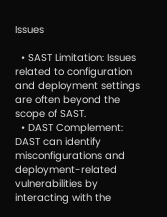Issues

  • SAST Limitation: Issues related to configuration and deployment settings are often beyond the scope of SAST.
  • DAST Complement: DAST can identify misconfigurations and deployment-related vulnerabilities by interacting with the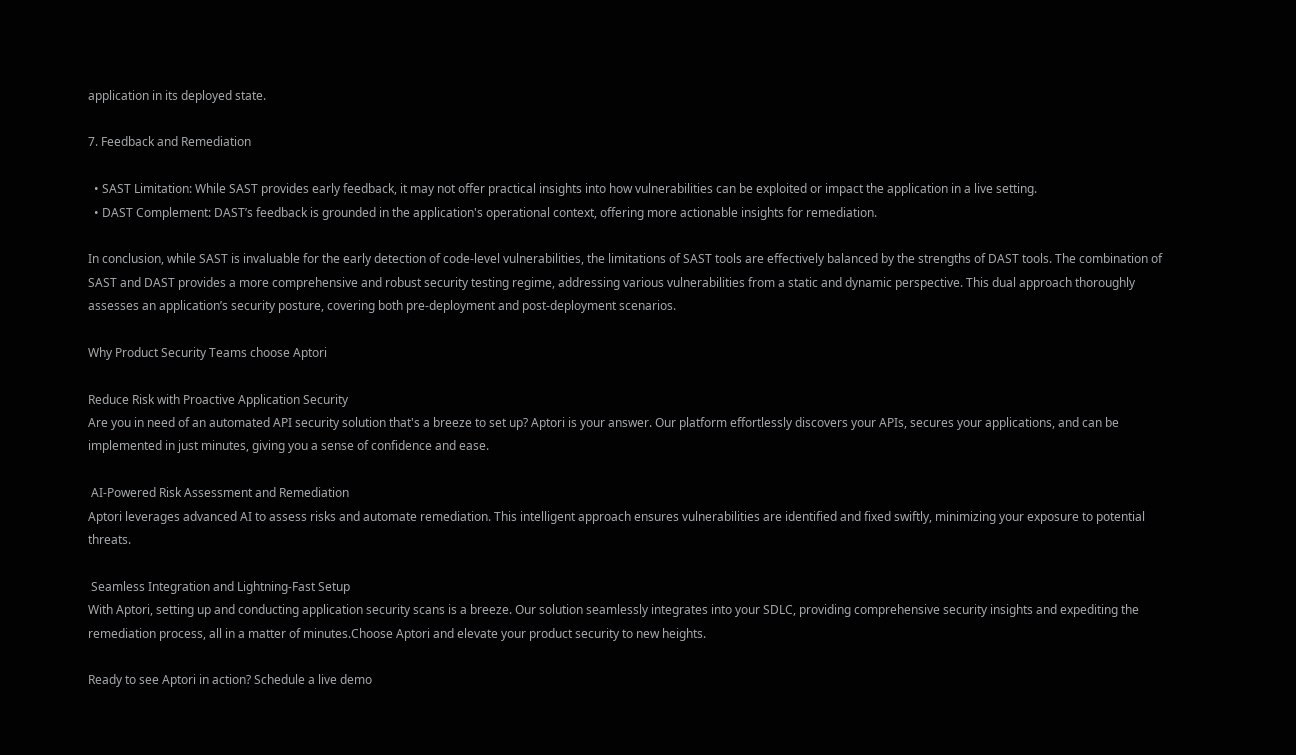application in its deployed state.

7. Feedback and Remediation

  • SAST Limitation: While SAST provides early feedback, it may not offer practical insights into how vulnerabilities can be exploited or impact the application in a live setting.
  • DAST Complement: DAST’s feedback is grounded in the application's operational context, offering more actionable insights for remediation.

In conclusion, while SAST is invaluable for the early detection of code-level vulnerabilities, the limitations of SAST tools are effectively balanced by the strengths of DAST tools. The combination of SAST and DAST provides a more comprehensive and robust security testing regime, addressing various vulnerabilities from a static and dynamic perspective. This dual approach thoroughly assesses an application’s security posture, covering both pre-deployment and post-deployment scenarios.

Why Product Security Teams choose Aptori

Reduce Risk with Proactive Application Security
Are you in need of an automated API security solution that's a breeze to set up? Aptori is your answer. Our platform effortlessly discovers your APIs, secures your applications, and can be implemented in just minutes, giving you a sense of confidence and ease.

 AI-Powered Risk Assessment and Remediation
Aptori leverages advanced AI to assess risks and automate remediation. This intelligent approach ensures vulnerabilities are identified and fixed swiftly, minimizing your exposure to potential threats.

 Seamless Integration and Lightning-Fast Setup
With Aptori, setting up and conducting application security scans is a breeze. Our solution seamlessly integrates into your SDLC, providing comprehensive security insights and expediting the remediation process, all in a matter of minutes.Choose Aptori and elevate your product security to new heights.

Ready to see Aptori in action? Schedule a live demo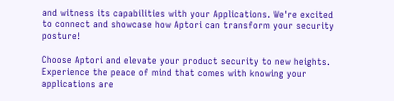and witness its capabilities with your Applications. We're excited to connect and showcase how Aptori can transform your security posture!

Choose Aptori and elevate your product security to new heights. Experience the peace of mind that comes with knowing your applications are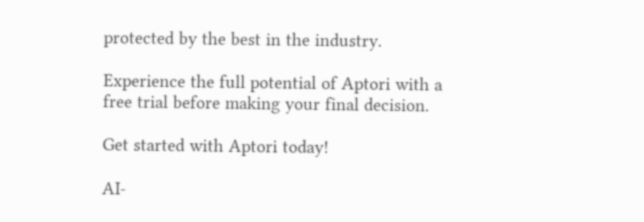protected by the best in the industry.

Experience the full potential of Aptori with a
free trial before making your final decision.

Get started with Aptori today!

AI-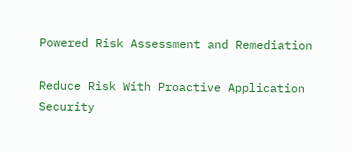Powered Risk Assessment and Remediation

Reduce Risk With Proactive Application Security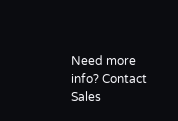Need more info? Contact Sales